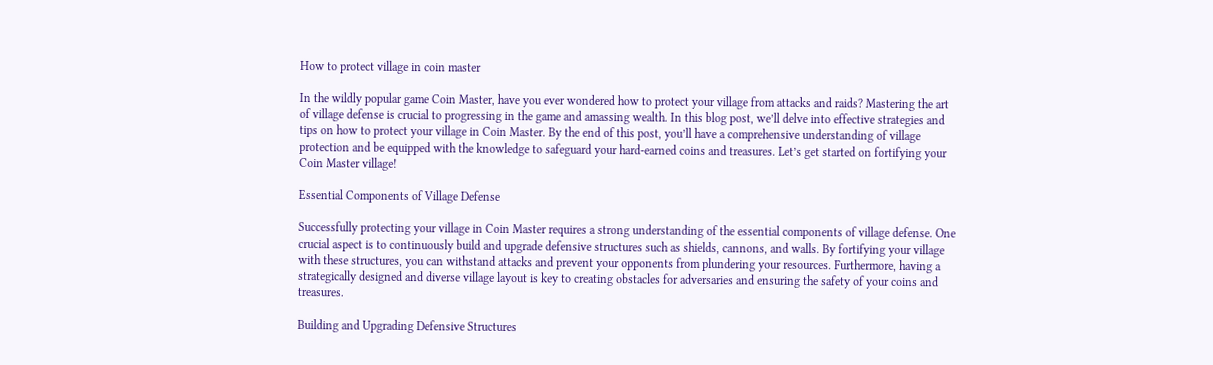How to protect village in coin master

In the wildly popular game Coin Master, have you ever wondered how to protect your village from attacks and raids? Mastering the art of village defense is crucial to progressing in the game and amassing wealth. In this blog post, we’ll delve into effective strategies and tips on how to protect your village in Coin Master. By the end of this post, you’ll have a comprehensive understanding of village protection and be equipped with the knowledge to safeguard your hard-earned coins and treasures. Let’s get started on fortifying your Coin Master village!

Essential Components of Village Defense

Successfully protecting your village in Coin Master requires a strong understanding of the essential components of village defense. One crucial aspect is to continuously build and upgrade defensive structures such as shields, cannons, and walls. By fortifying your village with these structures, you can withstand attacks and prevent your opponents from plundering your resources. Furthermore, having a strategically designed and diverse village layout is key to creating obstacles for adversaries and ensuring the safety of your coins and treasures.

Building and Upgrading Defensive Structures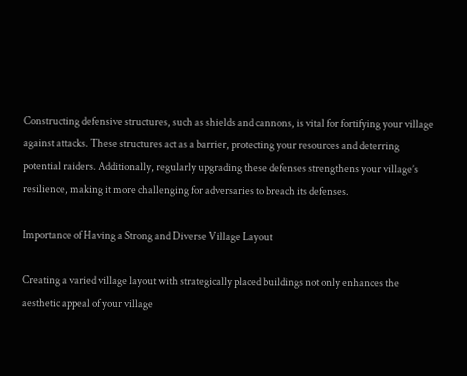Constructing defensive structures, such as shields and cannons, is vital for fortifying your village against attacks. These structures act as a barrier, protecting your resources and deterring potential raiders. Additionally, regularly upgrading these defenses strengthens your village’s resilience, making it more challenging for adversaries to breach its defenses.

Importance of Having a Strong and Diverse Village Layout

Creating a varied village layout with strategically placed buildings not only enhances the aesthetic appeal of your village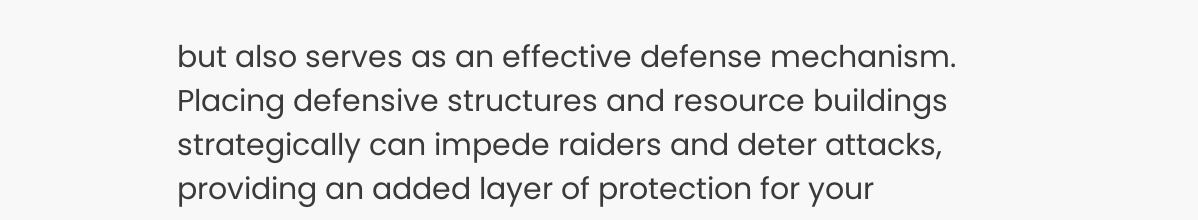but also serves as an effective defense mechanism. Placing defensive structures and resource buildings strategically can impede raiders and deter attacks, providing an added layer of protection for your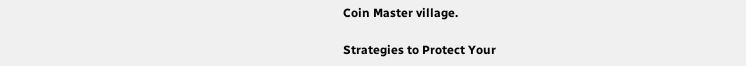Coin Master village.

Strategies to Protect Your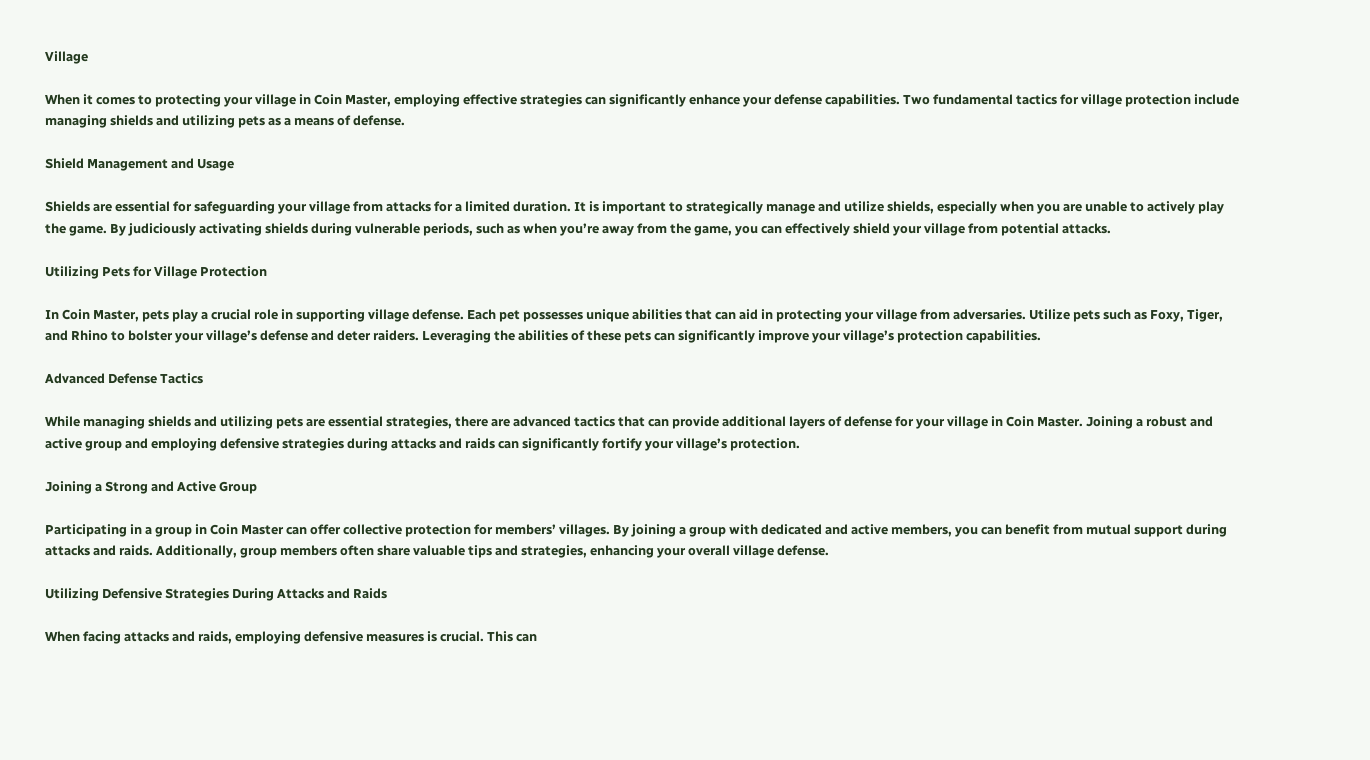Village

When it comes to protecting your village in Coin Master, employing effective strategies can significantly enhance your defense capabilities. Two fundamental tactics for village protection include managing shields and utilizing pets as a means of defense.

Shield Management and Usage

Shields are essential for safeguarding your village from attacks for a limited duration. It is important to strategically manage and utilize shields, especially when you are unable to actively play the game. By judiciously activating shields during vulnerable periods, such as when you’re away from the game, you can effectively shield your village from potential attacks.

Utilizing Pets for Village Protection

In Coin Master, pets play a crucial role in supporting village defense. Each pet possesses unique abilities that can aid in protecting your village from adversaries. Utilize pets such as Foxy, Tiger, and Rhino to bolster your village’s defense and deter raiders. Leveraging the abilities of these pets can significantly improve your village’s protection capabilities.

Advanced Defense Tactics

While managing shields and utilizing pets are essential strategies, there are advanced tactics that can provide additional layers of defense for your village in Coin Master. Joining a robust and active group and employing defensive strategies during attacks and raids can significantly fortify your village’s protection.

Joining a Strong and Active Group

Participating in a group in Coin Master can offer collective protection for members’ villages. By joining a group with dedicated and active members, you can benefit from mutual support during attacks and raids. Additionally, group members often share valuable tips and strategies, enhancing your overall village defense.

Utilizing Defensive Strategies During Attacks and Raids

When facing attacks and raids, employing defensive measures is crucial. This can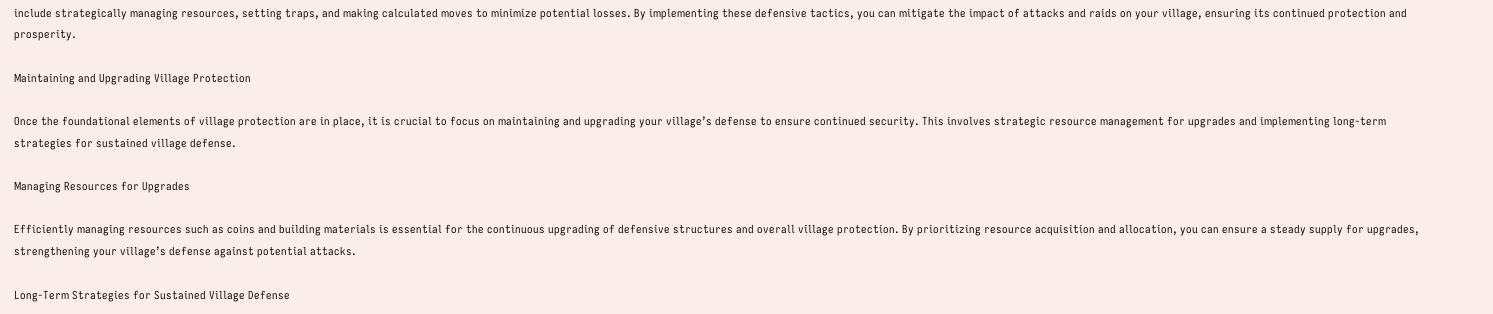include strategically managing resources, setting traps, and making calculated moves to minimize potential losses. By implementing these defensive tactics, you can mitigate the impact of attacks and raids on your village, ensuring its continued protection and prosperity.

Maintaining and Upgrading Village Protection

Once the foundational elements of village protection are in place, it is crucial to focus on maintaining and upgrading your village’s defense to ensure continued security. This involves strategic resource management for upgrades and implementing long-term strategies for sustained village defense.

Managing Resources for Upgrades

Efficiently managing resources such as coins and building materials is essential for the continuous upgrading of defensive structures and overall village protection. By prioritizing resource acquisition and allocation, you can ensure a steady supply for upgrades, strengthening your village’s defense against potential attacks.

Long-Term Strategies for Sustained Village Defense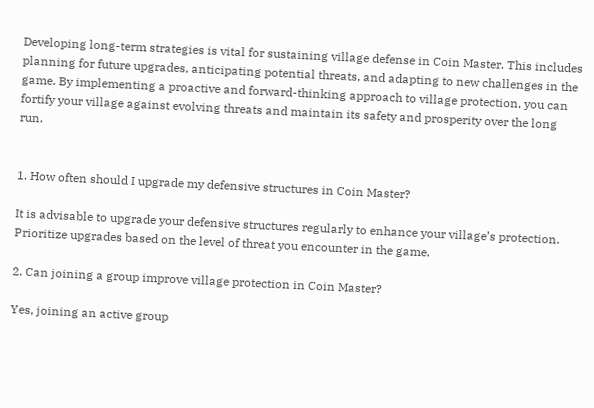Developing long-term strategies is vital for sustaining village defense in Coin Master. This includes planning for future upgrades, anticipating potential threats, and adapting to new challenges in the game. By implementing a proactive and forward-thinking approach to village protection, you can fortify your village against evolving threats and maintain its safety and prosperity over the long run.


1. How often should I upgrade my defensive structures in Coin Master?

It is advisable to upgrade your defensive structures regularly to enhance your village’s protection. Prioritize upgrades based on the level of threat you encounter in the game.

2. Can joining a group improve village protection in Coin Master?

Yes, joining an active group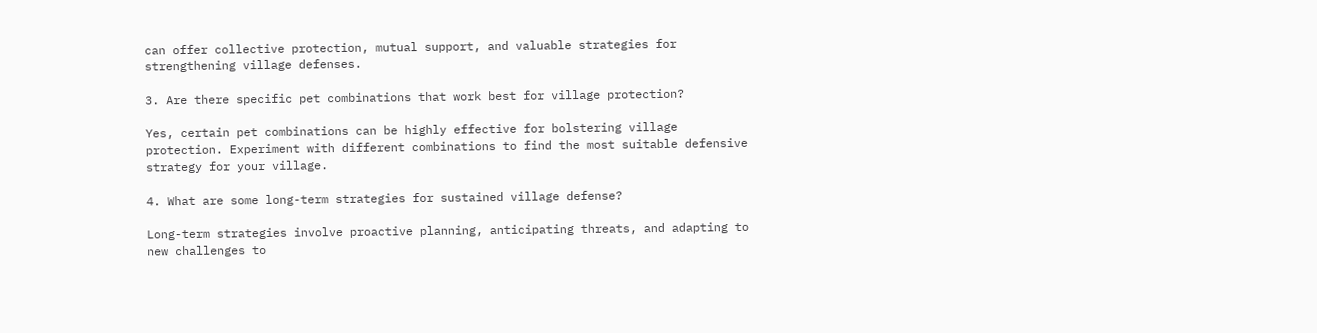can offer collective protection, mutual support, and valuable strategies for strengthening village defenses.

3. Are there specific pet combinations that work best for village protection?

Yes, certain pet combinations can be highly effective for bolstering village protection. Experiment with different combinations to find the most suitable defensive strategy for your village.

4. What are some long-term strategies for sustained village defense?

Long-term strategies involve proactive planning, anticipating threats, and adapting to new challenges to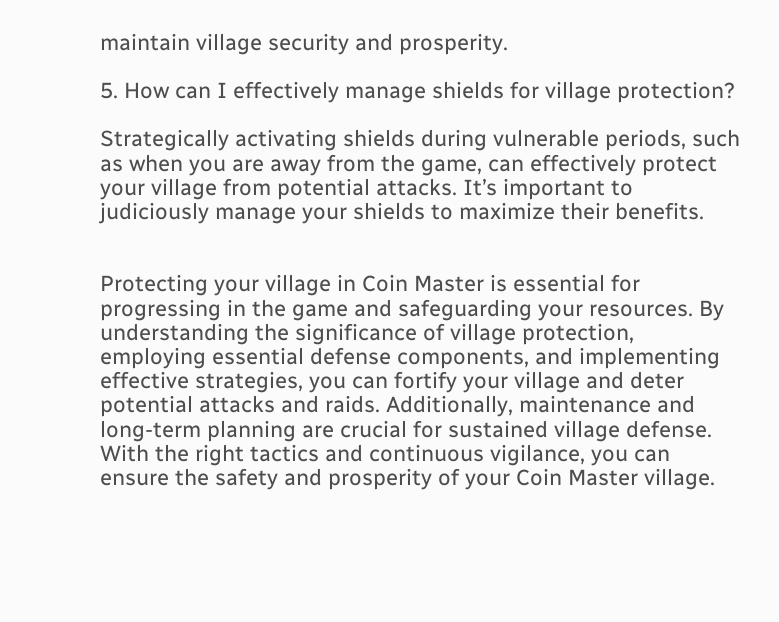maintain village security and prosperity.

5. How can I effectively manage shields for village protection?

Strategically activating shields during vulnerable periods, such as when you are away from the game, can effectively protect your village from potential attacks. It’s important to judiciously manage your shields to maximize their benefits.


Protecting your village in Coin Master is essential for progressing in the game and safeguarding your resources. By understanding the significance of village protection, employing essential defense components, and implementing effective strategies, you can fortify your village and deter potential attacks and raids. Additionally, maintenance and long-term planning are crucial for sustained village defense. With the right tactics and continuous vigilance, you can ensure the safety and prosperity of your Coin Master village.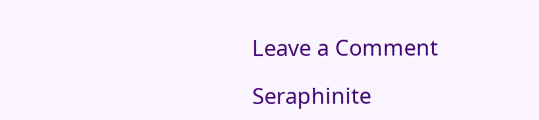Leave a Comment

Seraphinite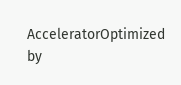AcceleratorOptimized by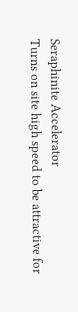Seraphinite Accelerator
Turns on site high speed to be attractive for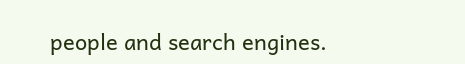people and search engines.